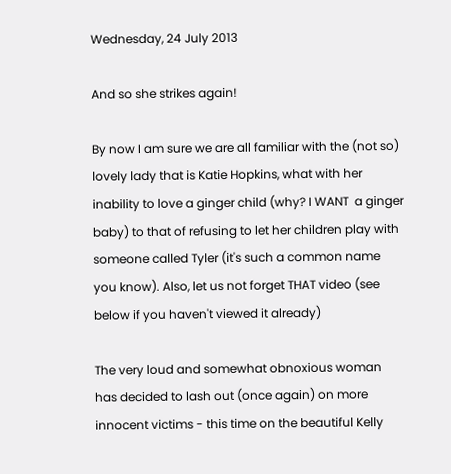Wednesday, 24 July 2013

And so she strikes again!

By now I am sure we are all familiar with the (not so) lovely lady that is Katie Hopkins, what with her inability to love a ginger child (why? I WANT  a ginger baby) to that of refusing to let her children play with someone called Tyler (it's such a common name you know). Also, let us not forget THAT video (see below if you haven't viewed it already)

The very loud and somewhat obnoxious woman has decided to lash out (once again) on more innocent victims - this time on the beautiful Kelly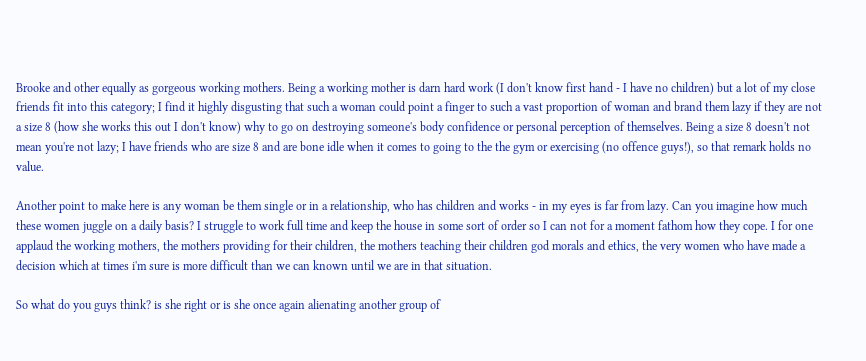Brooke and other equally as gorgeous working mothers. Being a working mother is darn hard work (I don't know first hand - I have no children) but a lot of my close friends fit into this category; I find it highly disgusting that such a woman could point a finger to such a vast proportion of woman and brand them lazy if they are not a size 8 (how she works this out I don't know) why to go on destroying someone's body confidence or personal perception of themselves. Being a size 8 doesn't not mean you're not lazy; I have friends who are size 8 and are bone idle when it comes to going to the the gym or exercising (no offence guys!), so that remark holds no value.

Another point to make here is any woman be them single or in a relationship, who has children and works - in my eyes is far from lazy. Can you imagine how much these women juggle on a daily basis? I struggle to work full time and keep the house in some sort of order so I can not for a moment fathom how they cope. I for one applaud the working mothers, the mothers providing for their children, the mothers teaching their children god morals and ethics, the very women who have made a decision which at times i'm sure is more difficult than we can known until we are in that situation.

So what do you guys think? is she right or is she once again alienating another group of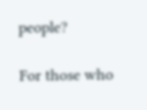people?

For those who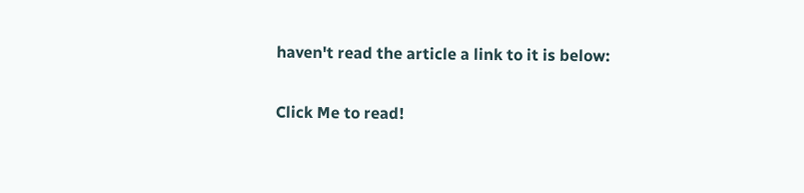haven't read the article a link to it is below:

Click Me to read!